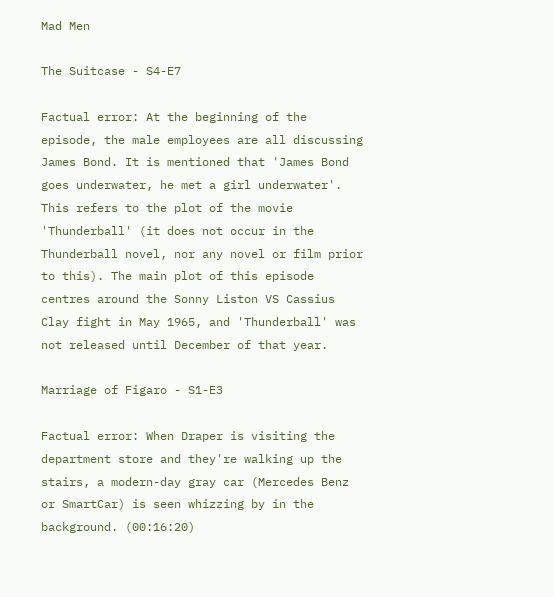Mad Men

The Suitcase - S4-E7

Factual error: At the beginning of the episode, the male employees are all discussing James Bond. It is mentioned that 'James Bond goes underwater, he met a girl underwater'. This refers to the plot of the movie 'Thunderball' (it does not occur in the Thunderball novel, nor any novel or film prior to this). The main plot of this episode centres around the Sonny Liston VS Cassius Clay fight in May 1965, and 'Thunderball' was not released until December of that year.

Marriage of Figaro - S1-E3

Factual error: When Draper is visiting the department store and they're walking up the stairs, a modern-day gray car (Mercedes Benz or SmartCar) is seen whizzing by in the background. (00:16:20)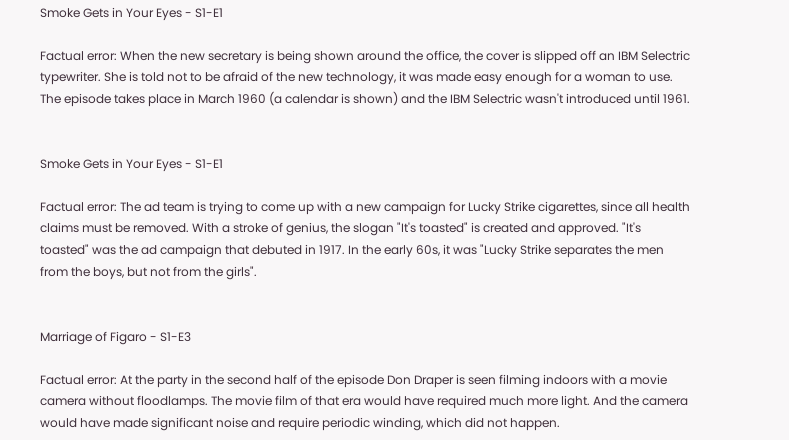Smoke Gets in Your Eyes - S1-E1

Factual error: When the new secretary is being shown around the office, the cover is slipped off an IBM Selectric typewriter. She is told not to be afraid of the new technology, it was made easy enough for a woman to use. The episode takes place in March 1960 (a calendar is shown) and the IBM Selectric wasn't introduced until 1961.


Smoke Gets in Your Eyes - S1-E1

Factual error: The ad team is trying to come up with a new campaign for Lucky Strike cigarettes, since all health claims must be removed. With a stroke of genius, the slogan "It's toasted" is created and approved. "It's toasted" was the ad campaign that debuted in 1917. In the early 60s, it was "Lucky Strike separates the men from the boys, but not from the girls".


Marriage of Figaro - S1-E3

Factual error: At the party in the second half of the episode Don Draper is seen filming indoors with a movie camera without floodlamps. The movie film of that era would have required much more light. And the camera would have made significant noise and require periodic winding, which did not happen.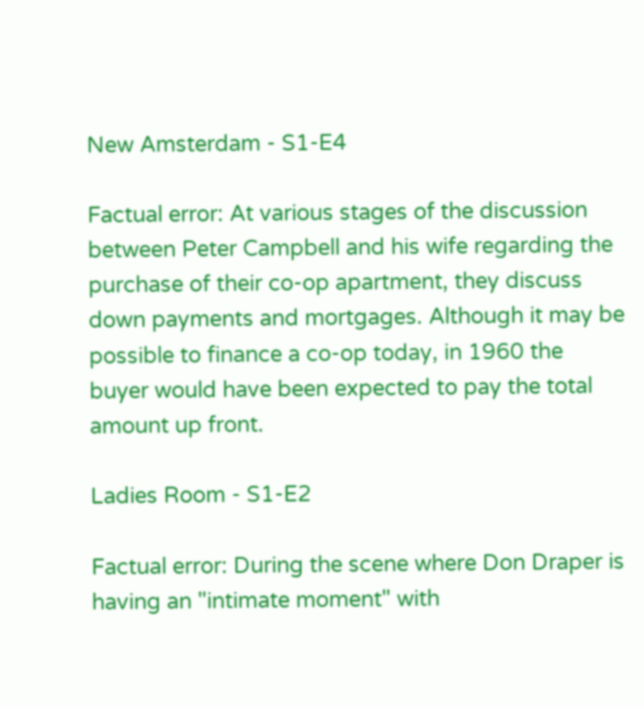New Amsterdam - S1-E4

Factual error: At various stages of the discussion between Peter Campbell and his wife regarding the purchase of their co-op apartment, they discuss down payments and mortgages. Although it may be possible to finance a co-op today, in 1960 the buyer would have been expected to pay the total amount up front.

Ladies Room - S1-E2

Factual error: During the scene where Don Draper is having an "intimate moment" with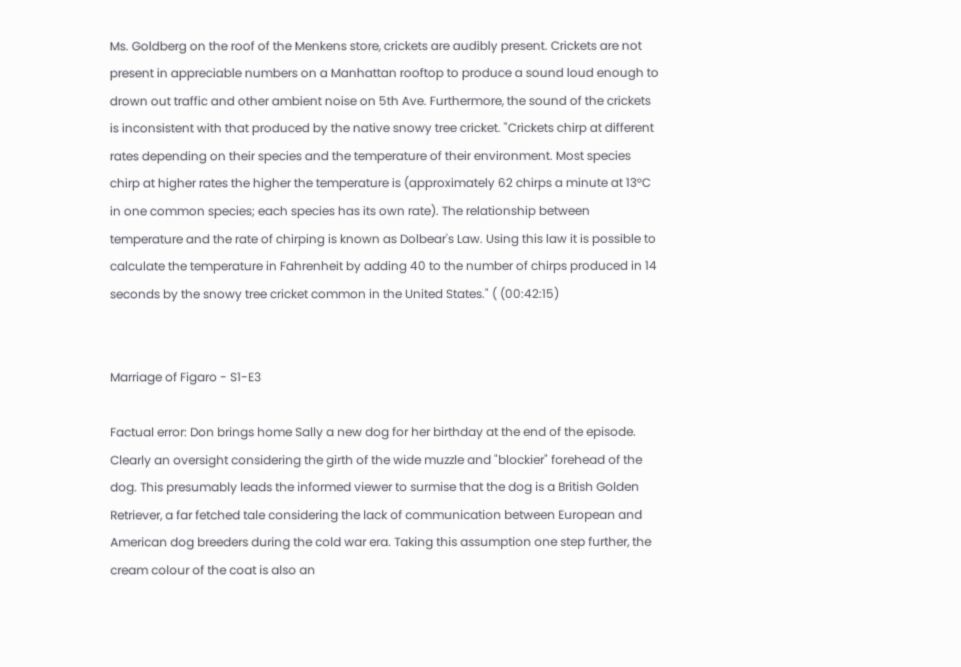Ms. Goldberg on the roof of the Menkens store, crickets are audibly present. Crickets are not present in appreciable numbers on a Manhattan rooftop to produce a sound loud enough to drown out traffic and other ambient noise on 5th Ave. Furthermore, the sound of the crickets is inconsistent with that produced by the native snowy tree cricket. "Crickets chirp at different rates depending on their species and the temperature of their environment. Most species chirp at higher rates the higher the temperature is (approximately 62 chirps a minute at 13°C in one common species; each species has its own rate). The relationship between temperature and the rate of chirping is known as Dolbear's Law. Using this law it is possible to calculate the temperature in Fahrenheit by adding 40 to the number of chirps produced in 14 seconds by the snowy tree cricket common in the United States." ( (00:42:15)


Marriage of Figaro - S1-E3

Factual error: Don brings home Sally a new dog for her birthday at the end of the episode. Clearly an oversight considering the girth of the wide muzzle and "blockier" forehead of the dog. This presumably leads the informed viewer to surmise that the dog is a British Golden Retriever, a far fetched tale considering the lack of communication between European and American dog breeders during the cold war era. Taking this assumption one step further, the cream colour of the coat is also an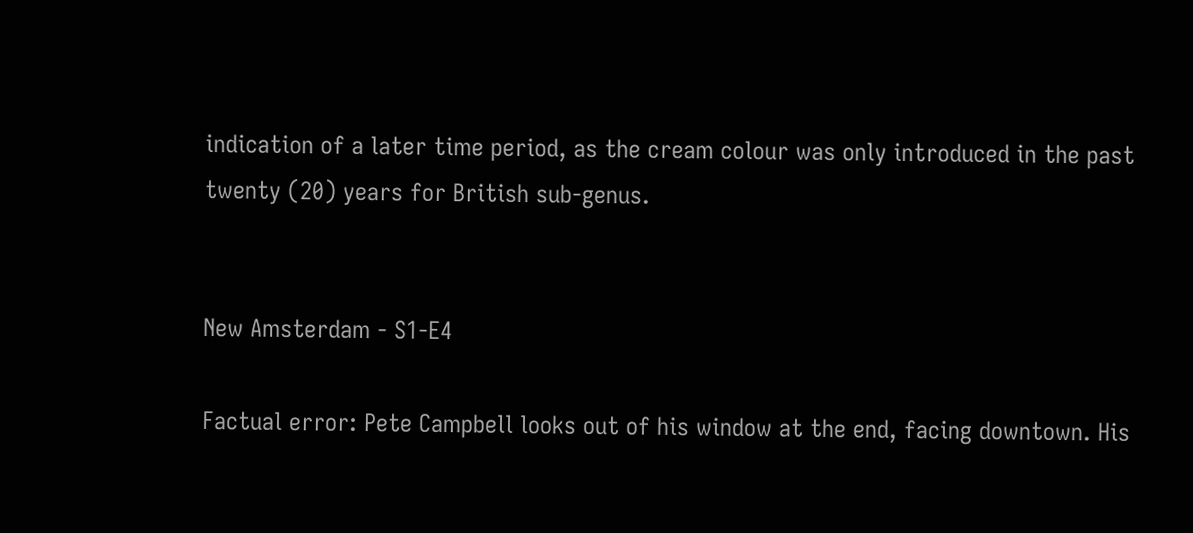indication of a later time period, as the cream colour was only introduced in the past twenty (20) years for British sub-genus.


New Amsterdam - S1-E4

Factual error: Pete Campbell looks out of his window at the end, facing downtown. His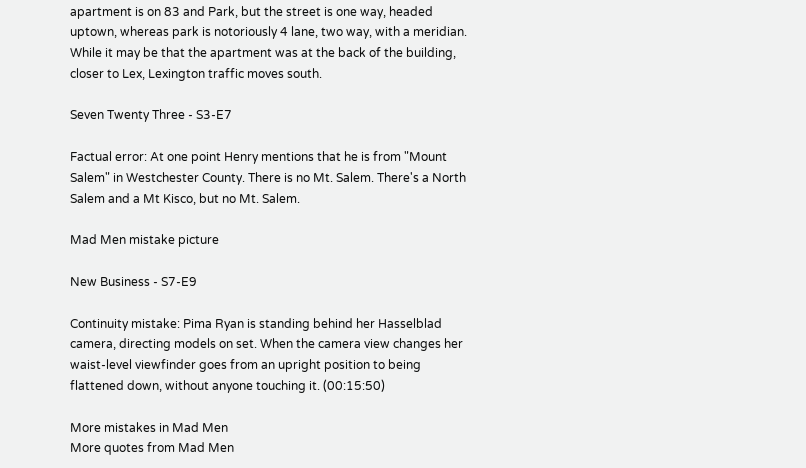apartment is on 83 and Park, but the street is one way, headed uptown, whereas park is notoriously 4 lane, two way, with a meridian. While it may be that the apartment was at the back of the building, closer to Lex, Lexington traffic moves south.

Seven Twenty Three - S3-E7

Factual error: At one point Henry mentions that he is from "Mount Salem" in Westchester County. There is no Mt. Salem. There's a North Salem and a Mt Kisco, but no Mt. Salem.

Mad Men mistake picture

New Business - S7-E9

Continuity mistake: Pima Ryan is standing behind her Hasselblad camera, directing models on set. When the camera view changes her waist-level viewfinder goes from an upright position to being flattened down, without anyone touching it. (00:15:50)

More mistakes in Mad Men
More quotes from Mad Men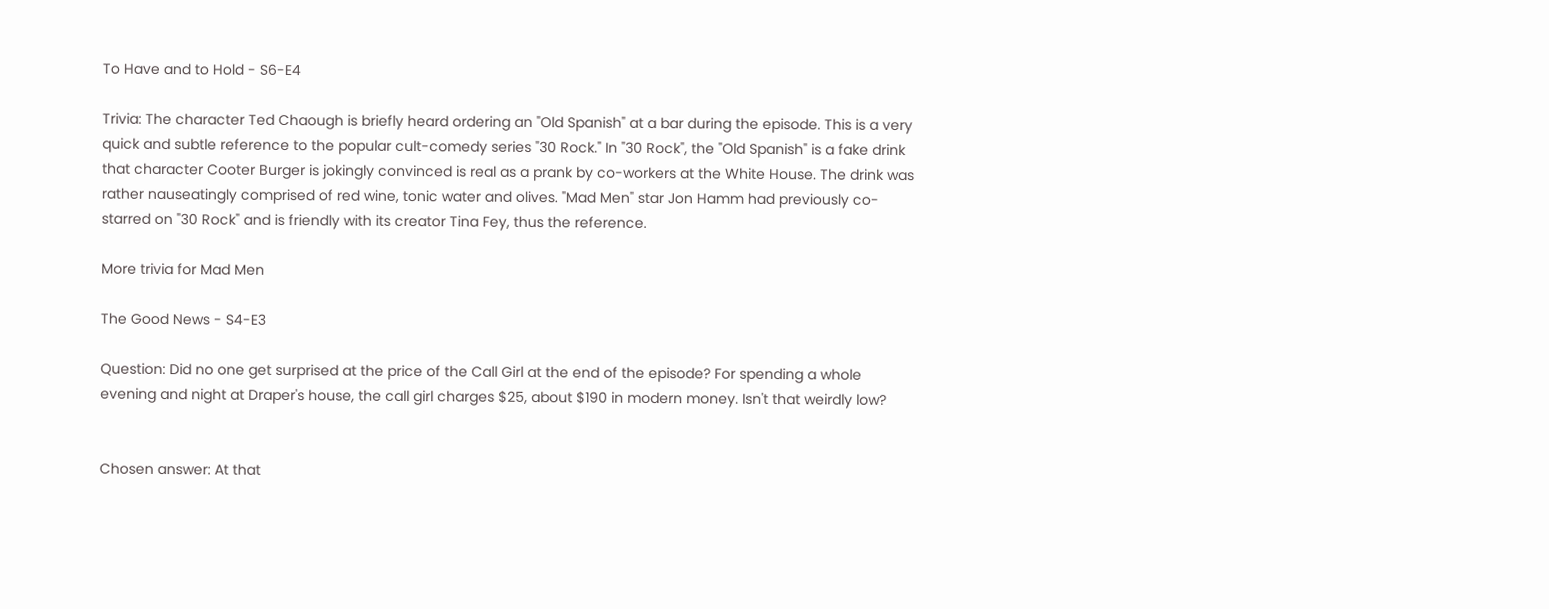To Have and to Hold - S6-E4

Trivia: The character Ted Chaough is briefly heard ordering an "Old Spanish" at a bar during the episode. This is a very quick and subtle reference to the popular cult-comedy series "30 Rock." In "30 Rock", the "Old Spanish" is a fake drink that character Cooter Burger is jokingly convinced is real as a prank by co-workers at the White House. The drink was rather nauseatingly comprised of red wine, tonic water and olives. "Mad Men" star Jon Hamm had previously co-starred on "30 Rock" and is friendly with its creator Tina Fey, thus the reference.

More trivia for Mad Men

The Good News - S4-E3

Question: Did no one get surprised at the price of the Call Girl at the end of the episode? For spending a whole evening and night at Draper's house, the call girl charges $25, about $190 in modern money. Isn't that weirdly low?


Chosen answer: At that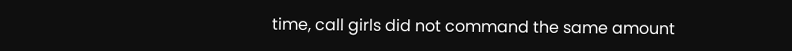time, call girls did not command the same amount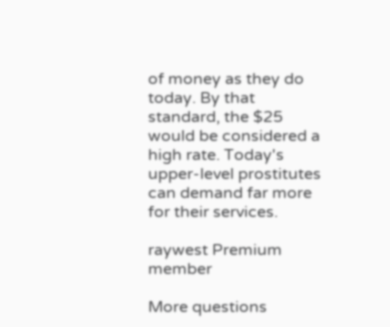of money as they do today. By that standard, the $25 would be considered a high rate. Today's upper-level prostitutes can demand far more for their services.

raywest Premium member

More questions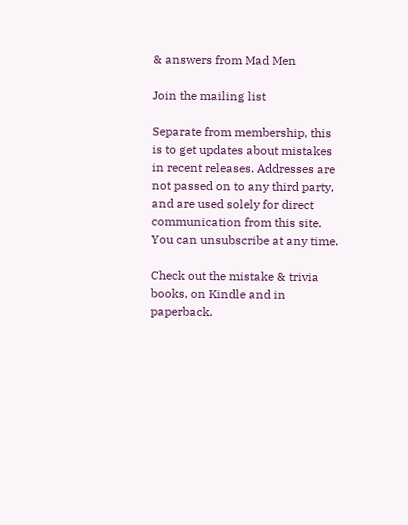& answers from Mad Men

Join the mailing list

Separate from membership, this is to get updates about mistakes in recent releases. Addresses are not passed on to any third party, and are used solely for direct communication from this site. You can unsubscribe at any time.

Check out the mistake & trivia books, on Kindle and in paperback.